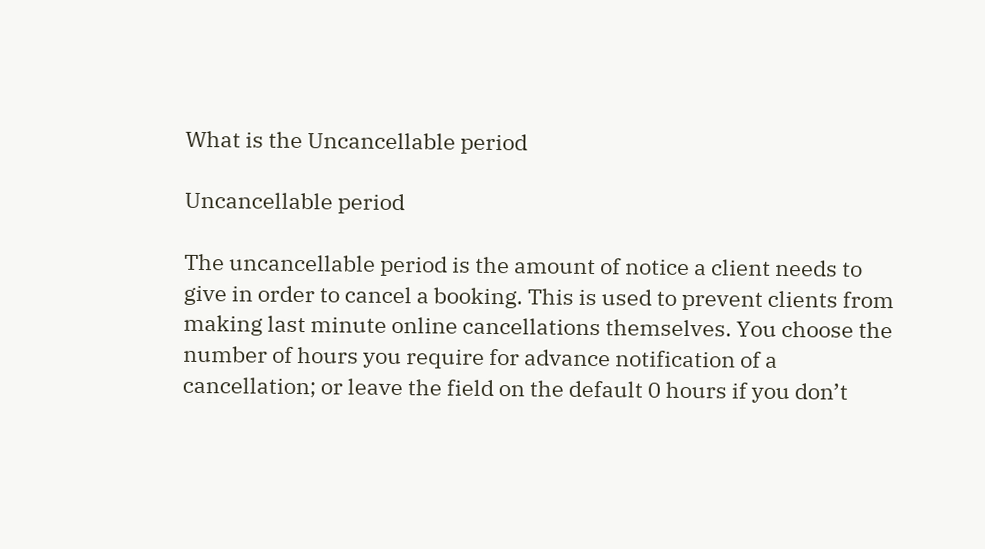What is the Uncancellable period

Uncancellable period

The uncancellable period is the amount of notice a client needs to give in order to cancel a booking. This is used to prevent clients from making last minute online cancellations themselves. You choose the number of hours you require for advance notification of a cancellation; or leave the field on the default 0 hours if you don’t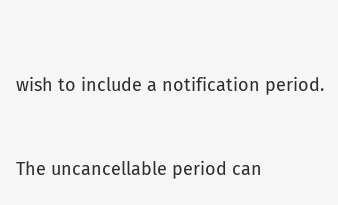wish to include a notification period.


The uncancellable period can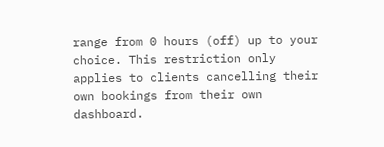range from 0 hours (off) up to your choice. This restriction only applies to clients cancelling their own bookings from their own dashboard.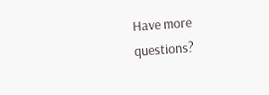Have more questions?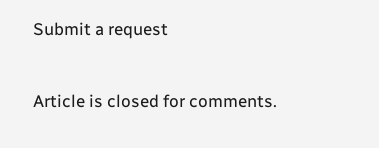Submit a request


Article is closed for comments.